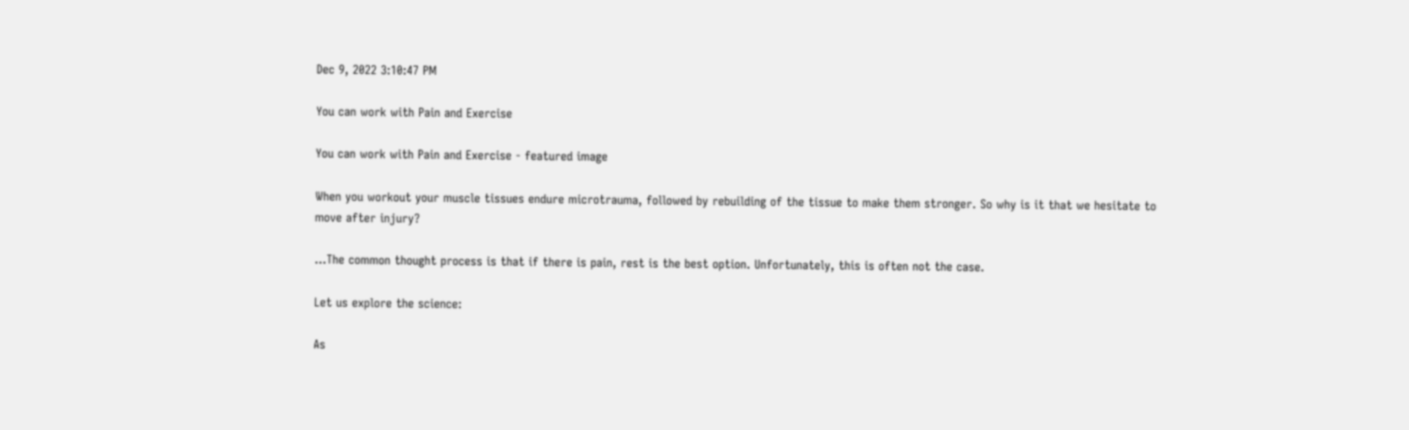Dec 9, 2022 3:10:47 PM

You can work with Pain and Exercise

You can work with Pain and Exercise - featured image

When you workout your muscle tissues endure microtrauma, followed by rebuilding of the tissue to make them stronger. So why is it that we hesitate to move after injury?

…The common thought process is that if there is pain, rest is the best option. Unfortunately, this is often not the case.

Let us explore the science:

As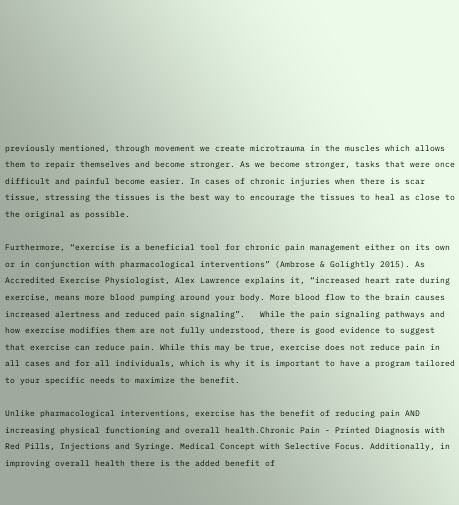previously mentioned, through movement we create microtrauma in the muscles which allows them to repair themselves and become stronger. As we become stronger, tasks that were once difficult and painful become easier. In cases of chronic injuries when there is scar tissue, stressing the tissues is the best way to encourage the tissues to heal as close to the original as possible.

Furthermore, “exercise is a beneficial tool for chronic pain management either on its own or in conjunction with pharmacological interventions” (Ambrose & Golightly 2015). As Accredited Exercise Physiologist, Alex Lawrence explains it, “increased heart rate during exercise, means more blood pumping around your body. More blood flow to the brain causes increased alertness and reduced pain signaling”.   While the pain signaling pathways and how exercise modifies them are not fully understood, there is good evidence to suggest that exercise can reduce pain. While this may be true, exercise does not reduce pain in all cases and for all individuals, which is why it is important to have a program tailored to your specific needs to maximize the benefit.

Unlike pharmacological interventions, exercise has the benefit of reducing pain AND increasing physical functioning and overall health.Chronic Pain - Printed Diagnosis with Red Pills, Injections and Syringe. Medical Concept with Selective Focus. Additionally, in improving overall health there is the added benefit of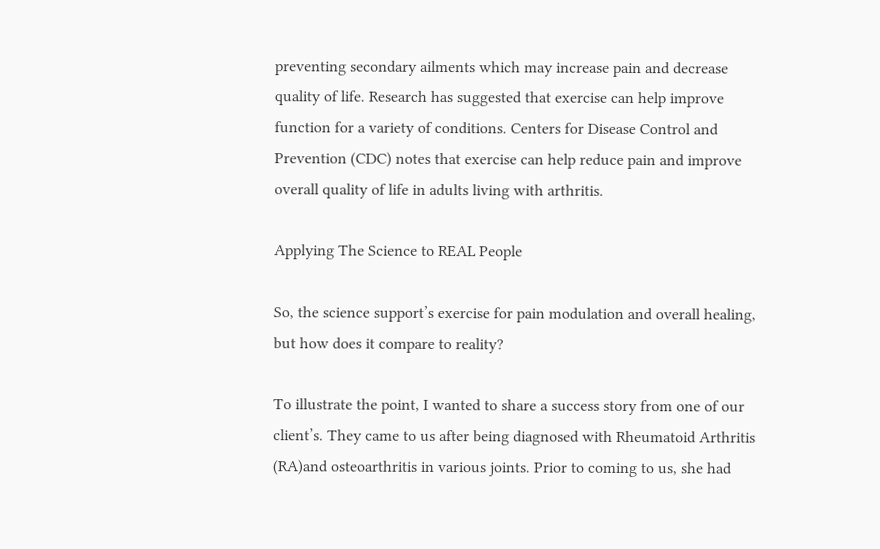preventing secondary ailments which may increase pain and decrease quality of life. Research has suggested that exercise can help improve function for a variety of conditions. Centers for Disease Control and Prevention (CDC) notes that exercise can help reduce pain and improve overall quality of life in adults living with arthritis.

Applying The Science to REAL People

So, the science support’s exercise for pain modulation and overall healing, but how does it compare to reality?

To illustrate the point, I wanted to share a success story from one of our client’s. They came to us after being diagnosed with Rheumatoid Arthritis (RA)and osteoarthritis in various joints. Prior to coming to us, she had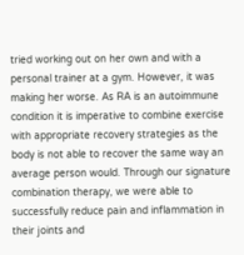tried working out on her own and with a personal trainer at a gym. However, it was making her worse. As RA is an autoimmune condition it is imperative to combine exercise with appropriate recovery strategies as the body is not able to recover the same way an average person would. Through our signature combination therapy, we were able to successfully reduce pain and inflammation in their joints and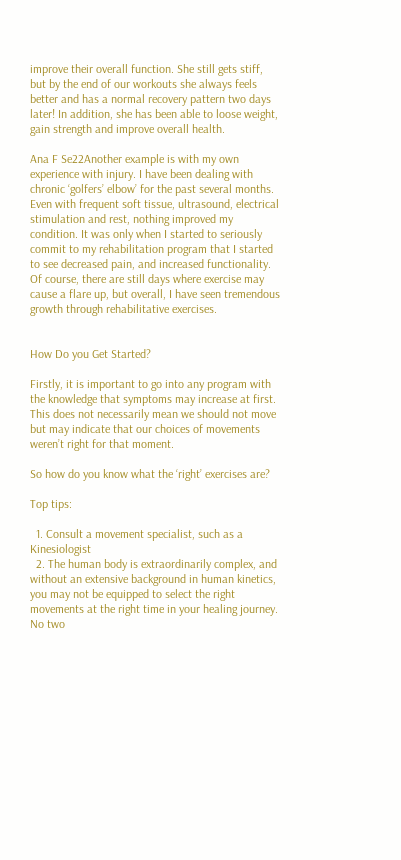improve their overall function. She still gets stiff, but by the end of our workouts she always feels better and has a normal recovery pattern two days later! In addition, she has been able to loose weight, gain strength and improve overall health.

Ana F Se22Another example is with my own experience with injury. I have been dealing with chronic ‘golfers’ elbow’ for the past several months. Even with frequent soft tissue, ultrasound, electrical stimulation and rest, nothing improved my condition. It was only when I started to seriously commit to my rehabilitation program that I started to see decreased pain, and increased functionality. Of course, there are still days where exercise may cause a flare up, but overall, I have seen tremendous growth through rehabilitative exercises.


How Do you Get Started?

Firstly, it is important to go into any program with the knowledge that symptoms may increase at first. This does not necessarily mean we should not move but may indicate that our choices of movements weren’t right for that moment.

So how do you know what the ‘right’ exercises are?

Top tips:

  1. Consult a movement specialist, such as a Kinesiologist
  2. The human body is extraordinarily complex, and without an extensive background in human kinetics, you may not be equipped to select the right movements at the right time in your healing journey. No two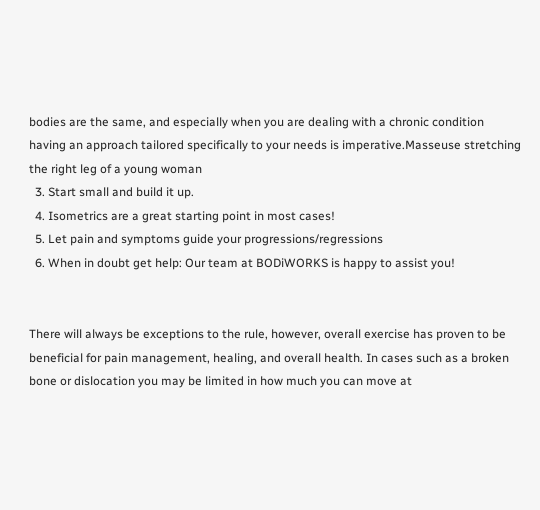bodies are the same, and especially when you are dealing with a chronic condition having an approach tailored specifically to your needs is imperative.Masseuse stretching the right leg of a young woman
  3. Start small and build it up.
  4. Isometrics are a great starting point in most cases!
  5. Let pain and symptoms guide your progressions/regressions
  6. When in doubt get help: Our team at BODiWORKS is happy to assist you!


There will always be exceptions to the rule, however, overall exercise has proven to be beneficial for pain management, healing, and overall health. In cases such as a broken bone or dislocation you may be limited in how much you can move at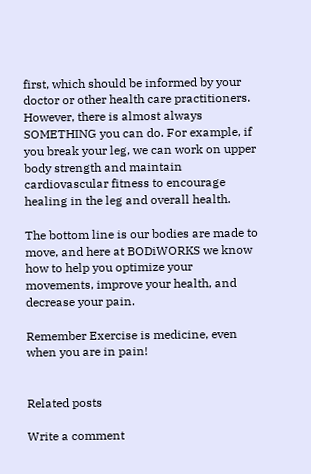first, which should be informed by your doctor or other health care practitioners. However, there is almost always SOMETHING you can do. For example, if you break your leg, we can work on upper body strength and maintain cardiovascular fitness to encourage healing in the leg and overall health.

The bottom line is our bodies are made to move, and here at BODiWORKS we know how to help you optimize your movements, improve your health, and decrease your pain.

Remember Exercise is medicine, even when you are in pain!


Related posts

Write a comment